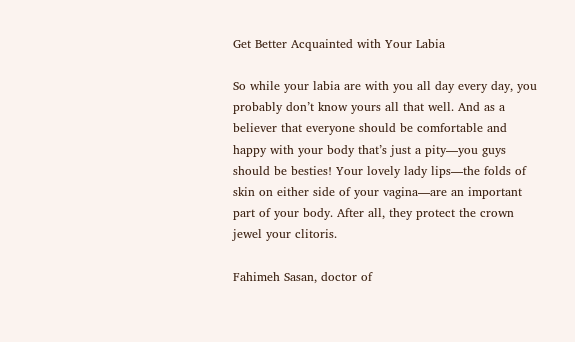Get Better Acquainted with Your Labia

So while your labia are with you all day every day, you probably don’t know yours all that well. And as a believer that everyone should be comfortable and happy with your body that’s just a pity—you guys should be besties! Your lovely lady lips—the folds of skin on either side of your vagina—are an important part of your body. After all, they protect the crown jewel your clitoris.

Fahimeh Sasan, doctor of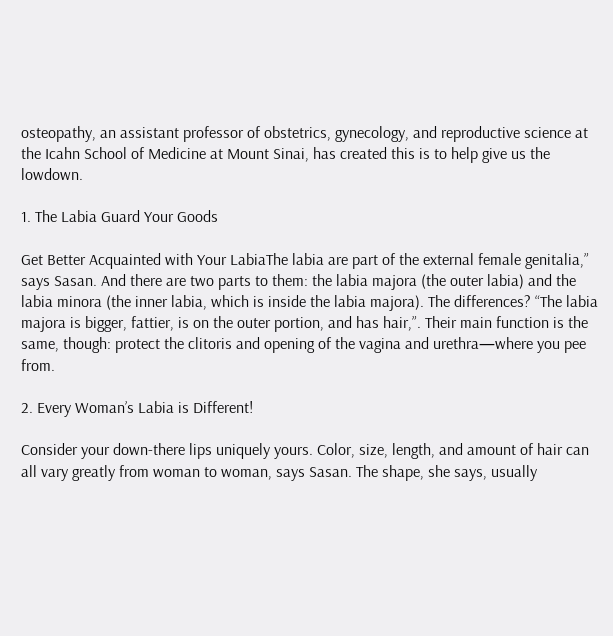osteopathy, an assistant professor of obstetrics, gynecology, and reproductive science at the Icahn School of Medicine at Mount Sinai, has created this is to help give us the lowdown.

1. The Labia Guard Your Goods

Get Better Acquainted with Your LabiaThe labia are part of the external female genitalia,” says Sasan. And there are two parts to them: the labia majora (the outer labia) and the labia minora (the inner labia, which is inside the labia majora). The differences? “The labia majora is bigger, fattier, is on the outer portion, and has hair,”. Their main function is the same, though: protect the clitoris and opening of the vagina and urethra—where you pee from.

2. Every Woman’s Labia is Different!

Consider your down-there lips uniquely yours. Color, size, length, and amount of hair can all vary greatly from woman to woman, says Sasan. The shape, she says, usually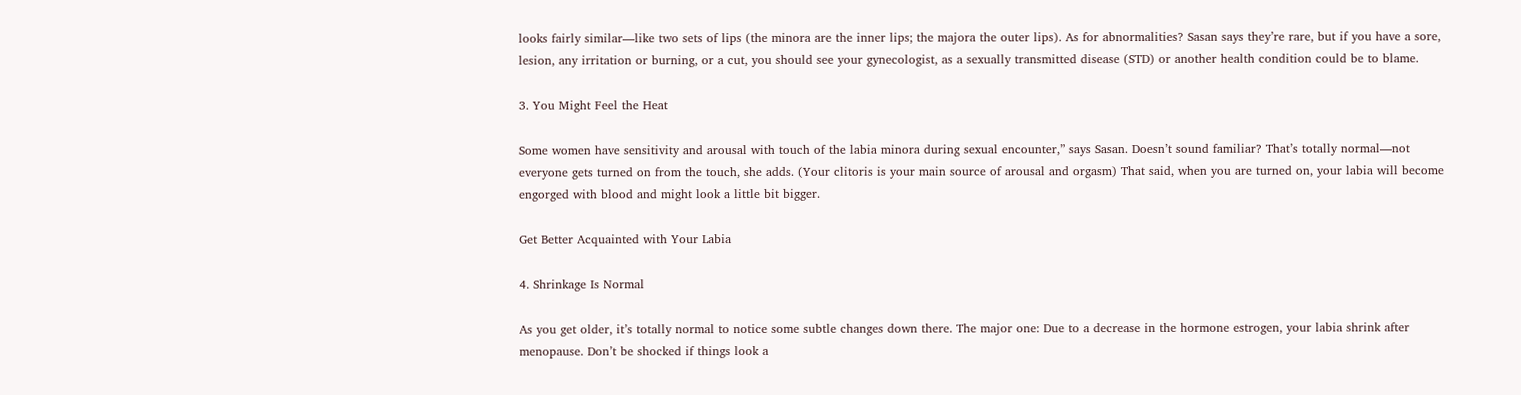looks fairly similar—like two sets of lips (the minora are the inner lips; the majora the outer lips). As for abnormalities? Sasan says they’re rare, but if you have a sore, lesion, any irritation or burning, or a cut, you should see your gynecologist, as a sexually transmitted disease (STD) or another health condition could be to blame.

3. You Might Feel the Heat

Some women have sensitivity and arousal with touch of the labia minora during sexual encounter,” says Sasan. Doesn’t sound familiar? That’s totally normal—not everyone gets turned on from the touch, she adds. (Your clitoris is your main source of arousal and orgasm) That said, when you are turned on, your labia will become engorged with blood and might look a little bit bigger.

Get Better Acquainted with Your Labia

4. Shrinkage Is Normal

As you get older, it’s totally normal to notice some subtle changes down there. The major one: Due to a decrease in the hormone estrogen, your labia shrink after menopause. Don’t be shocked if things look a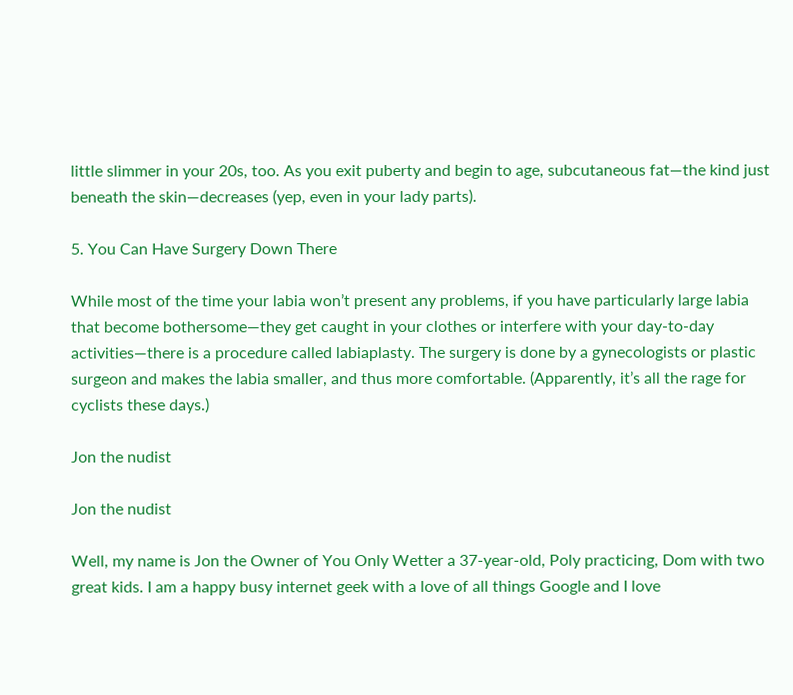little slimmer in your 20s, too. As you exit puberty and begin to age, subcutaneous fat—the kind just beneath the skin—decreases (yep, even in your lady parts).

5. You Can Have Surgery Down There

While most of the time your labia won’t present any problems, if you have particularly large labia that become bothersome—they get caught in your clothes or interfere with your day-to-day activities—there is a procedure called labiaplasty. The surgery is done by a gynecologists or plastic surgeon and makes the labia smaller, and thus more comfortable. (Apparently, it’s all the rage for cyclists these days.)

Jon the nudist

Jon the nudist

Well, my name is Jon the Owner of You Only Wetter a 37-year-old, Poly practicing, Dom with two great kids. I am a happy busy internet geek with a love of all things Google and I love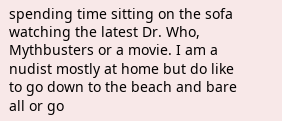spending time sitting on the sofa watching the latest Dr. Who, Mythbusters or a movie. I am a nudist mostly at home but do like to go down to the beach and bare all or go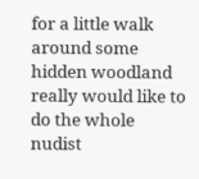for a little walk around some hidden woodland really would like to do the whole nudist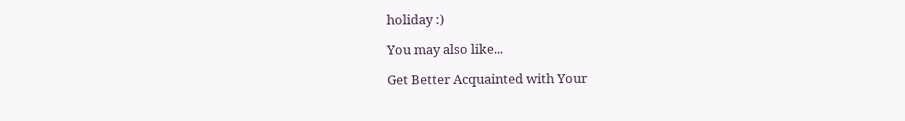holiday :)

You may also like...

Get Better Acquainted with Your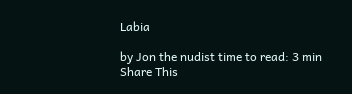Labia

by Jon the nudist time to read: 3 min
Share This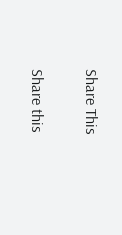Share This

Share this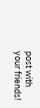post with your friends!